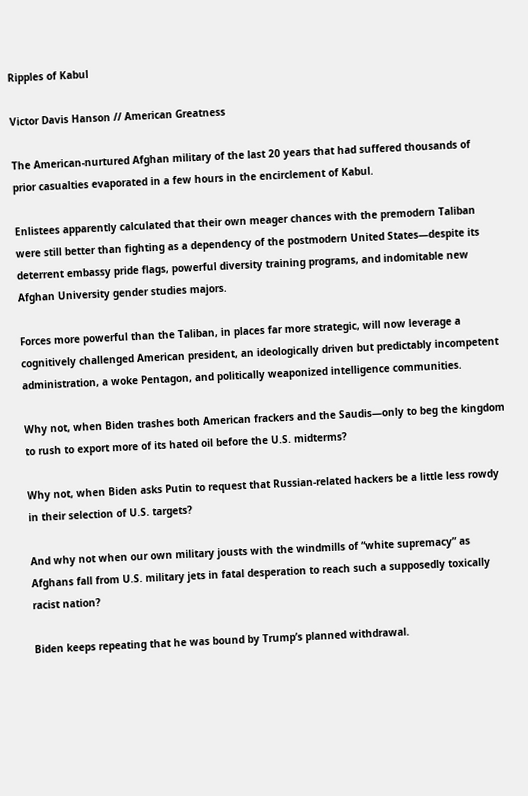Ripples of Kabul

Victor Davis Hanson // American Greatness

The American-nurtured Afghan military of the last 20 years that had suffered thousands of prior casualties evaporated in a few hours in the encirclement of Kabul.

Enlistees apparently calculated that their own meager chances with the premodern Taliban were still better than fighting as a dependency of the postmodern United States—despite its deterrent embassy pride flags, powerful diversity training programs, and indomitable new Afghan University gender studies majors.

Forces more powerful than the Taliban, in places far more strategic, will now leverage a cognitively challenged American president, an ideologically driven but predictably incompetent administration, a woke Pentagon, and politically weaponized intelligence communities.

Why not, when Biden trashes both American frackers and the Saudis—only to beg the kingdom to rush to export more of its hated oil before the U.S. midterms?

Why not, when Biden asks Putin to request that Russian-related hackers be a little less rowdy in their selection of U.S. targets?

And why not when our own military jousts with the windmills of “white supremacy” as Afghans fall from U.S. military jets in fatal desperation to reach such a supposedly toxically racist nation?

Biden keeps repeating that he was bound by Trump’s planned withdrawal.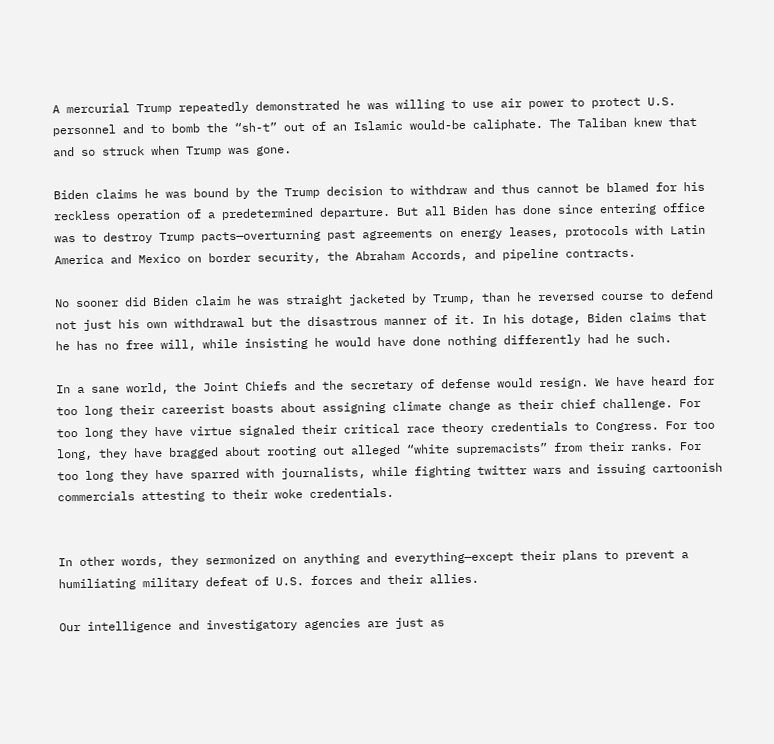A mercurial Trump repeatedly demonstrated he was willing to use air power to protect U.S. personnel and to bomb the “sh-t” out of an Islamic would-be caliphate. The Taliban knew that and so struck when Trump was gone.

Biden claims he was bound by the Trump decision to withdraw and thus cannot be blamed for his reckless operation of a predetermined departure. But all Biden has done since entering office was to destroy Trump pacts—overturning past agreements on energy leases, protocols with Latin America and Mexico on border security, the Abraham Accords, and pipeline contracts.

No sooner did Biden claim he was straight jacketed by Trump, than he reversed course to defend not just his own withdrawal but the disastrous manner of it. In his dotage, Biden claims that he has no free will, while insisting he would have done nothing differently had he such.

In a sane world, the Joint Chiefs and the secretary of defense would resign. We have heard for too long their careerist boasts about assigning climate change as their chief challenge. For too long they have virtue signaled their critical race theory credentials to Congress. For too long, they have bragged about rooting out alleged “white supremacists” from their ranks. For too long they have sparred with journalists, while fighting twitter wars and issuing cartoonish commercials attesting to their woke credentials.


In other words, they sermonized on anything and everything—except their plans to prevent a humiliating military defeat of U.S. forces and their allies.

Our intelligence and investigatory agencies are just as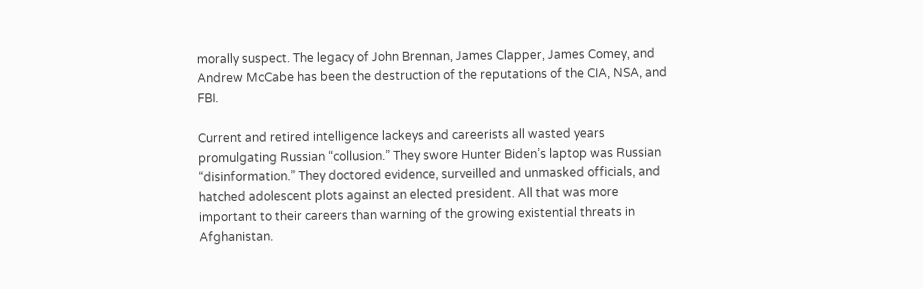morally suspect. The legacy of John Brennan, James Clapper, James Comey, and Andrew McCabe has been the destruction of the reputations of the CIA, NSA, and FBI.

Current and retired intelligence lackeys and careerists all wasted years promulgating Russian “collusion.” They swore Hunter Biden’s laptop was Russian “disinformation.” They doctored evidence, surveilled and unmasked officials, and hatched adolescent plots against an elected president. All that was more important to their careers than warning of the growing existential threats in Afghanistan.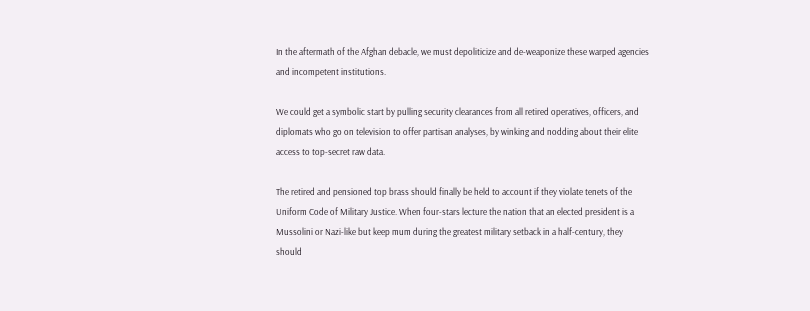In the aftermath of the Afghan debacle, we must depoliticize and de-weaponize these warped agencies and incompetent institutions.

We could get a symbolic start by pulling security clearances from all retired operatives, officers, and diplomats who go on television to offer partisan analyses, by winking and nodding about their elite access to top-secret raw data.

The retired and pensioned top brass should finally be held to account if they violate tenets of the Uniform Code of Military Justice. When four-stars lecture the nation that an elected president is a Mussolini or Nazi-like but keep mum during the greatest military setback in a half-century, they should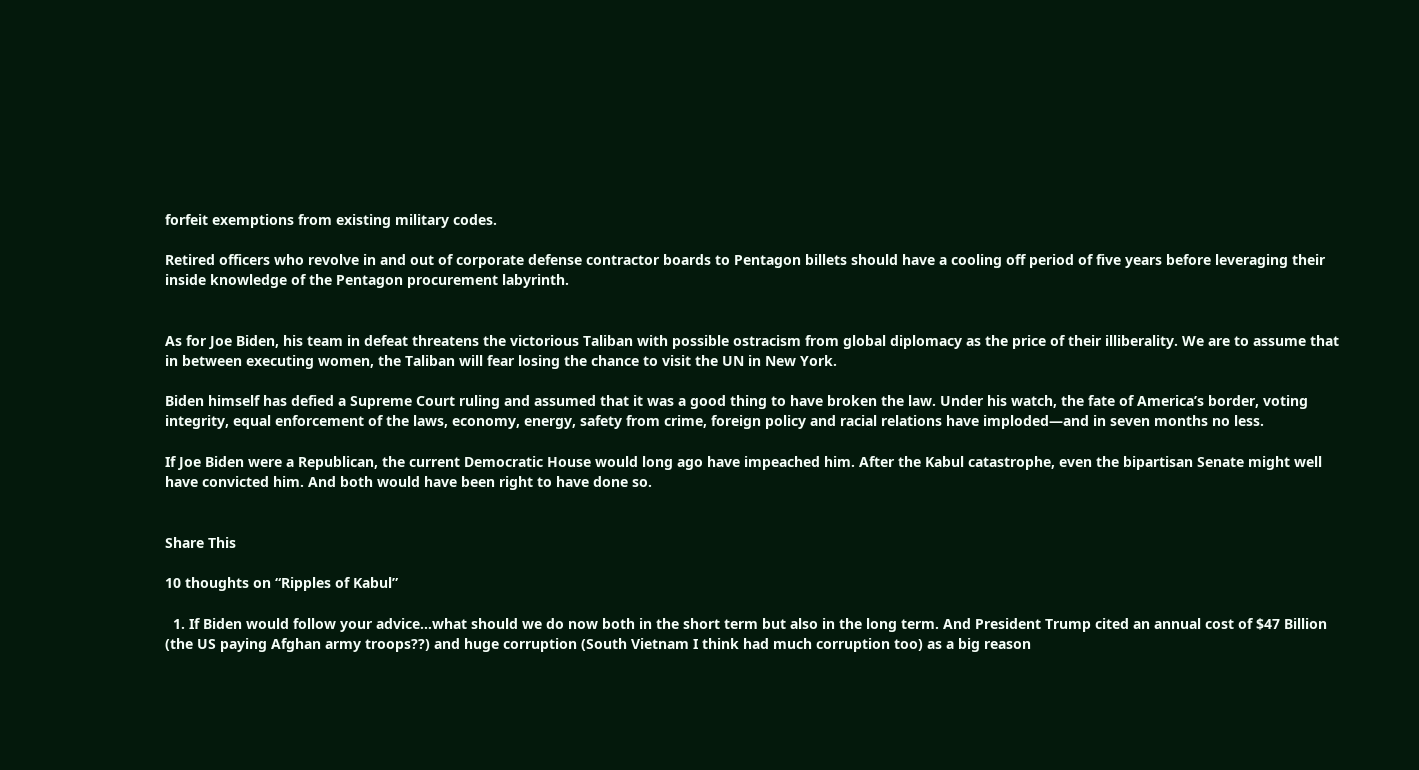forfeit exemptions from existing military codes.

Retired officers who revolve in and out of corporate defense contractor boards to Pentagon billets should have a cooling off period of five years before leveraging their inside knowledge of the Pentagon procurement labyrinth.


As for Joe Biden, his team in defeat threatens the victorious Taliban with possible ostracism from global diplomacy as the price of their illiberality. We are to assume that in between executing women, the Taliban will fear losing the chance to visit the UN in New York.

Biden himself has defied a Supreme Court ruling and assumed that it was a good thing to have broken the law. Under his watch, the fate of America’s border, voting integrity, equal enforcement of the laws, economy, energy, safety from crime, foreign policy and racial relations have imploded—and in seven months no less.

If Joe Biden were a Republican, the current Democratic House would long ago have impeached him. After the Kabul catastrophe, even the bipartisan Senate might well have convicted him. And both would have been right to have done so.


Share This

10 thoughts on “Ripples of Kabul”

  1. If Biden would follow your advice…what should we do now both in the short term but also in the long term. And President Trump cited an annual cost of $47 Billion (the US paying Afghan army troops??) and huge corruption (South Vietnam I think had much corruption too) as a big reason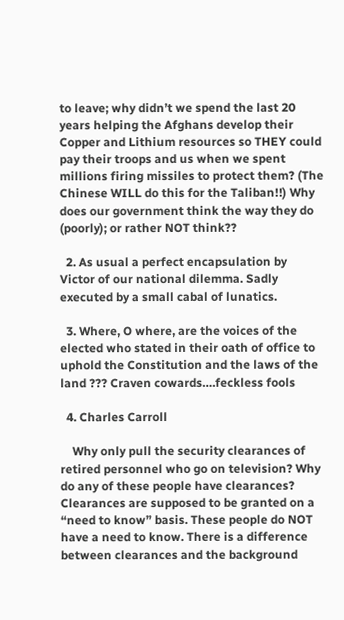to leave; why didn’t we spend the last 20 years helping the Afghans develop their Copper and Lithium resources so THEY could pay their troops and us when we spent millions firing missiles to protect them? (The Chinese WILL do this for the Taliban!!) Why does our government think the way they do (poorly); or rather NOT think??

  2. As usual a perfect encapsulation by Victor of our national dilemma. Sadly executed by a small cabal of lunatics.

  3. Where, O where, are the voices of the elected who stated in their oath of office to uphold the Constitution and the laws of the land ??? Craven cowards….feckless fools

  4. Charles Carroll

    Why only pull the security clearances of retired personnel who go on television? Why do any of these people have clearances? Clearances are supposed to be granted on a “need to know” basis. These people do NOT have a need to know. There is a difference between clearances and the background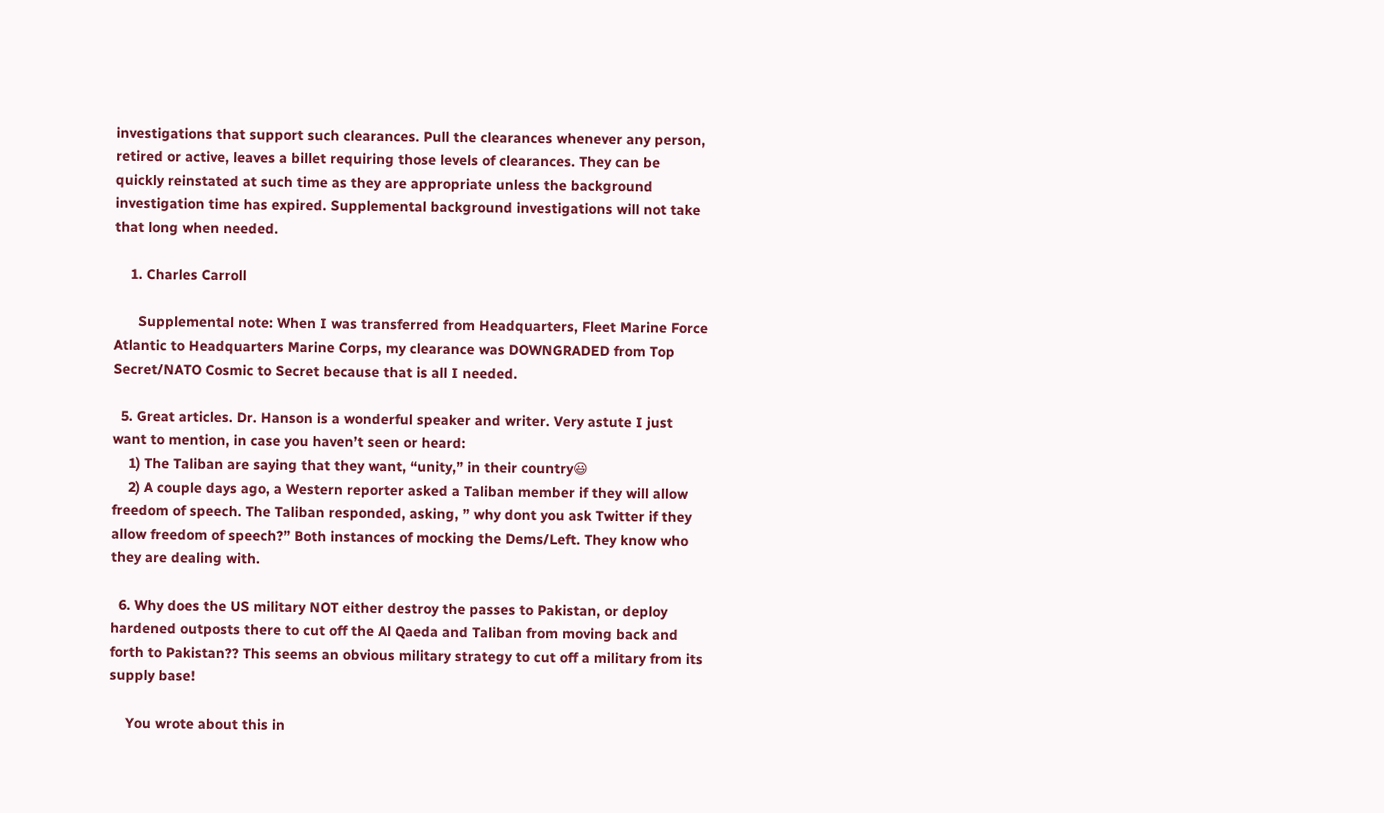investigations that support such clearances. Pull the clearances whenever any person, retired or active, leaves a billet requiring those levels of clearances. They can be quickly reinstated at such time as they are appropriate unless the background investigation time has expired. Supplemental background investigations will not take that long when needed.

    1. Charles Carroll

      Supplemental note: When I was transferred from Headquarters, Fleet Marine Force Atlantic to Headquarters Marine Corps, my clearance was DOWNGRADED from Top Secret/NATO Cosmic to Secret because that is all I needed.

  5. Great articles. Dr. Hanson is a wonderful speaker and writer. Very astute I just want to mention, in case you haven’t seen or heard:
    1) The Taliban are saying that they want, “unity,” in their country😃
    2) A couple days ago, a Western reporter asked a Taliban member if they will allow freedom of speech. The Taliban responded, asking, ” why dont you ask Twitter if they allow freedom of speech?” Both instances of mocking the Dems/Left. They know who they are dealing with.

  6. Why does the US military NOT either destroy the passes to Pakistan, or deploy hardened outposts there to cut off the Al Qaeda and Taliban from moving back and forth to Pakistan?? This seems an obvious military strategy to cut off a military from its supply base!

    You wrote about this in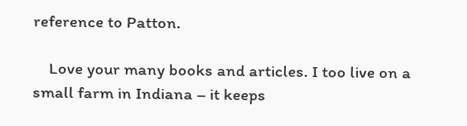reference to Patton.

    Love your many books and articles. I too live on a small farm in Indiana – it keeps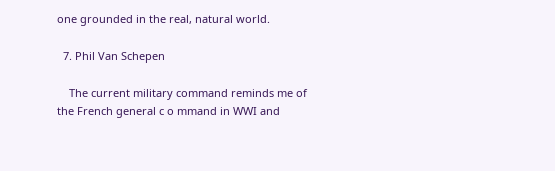one grounded in the real, natural world.

  7. Phil Van Schepen

    The current military command reminds me of the French general c o mmand in WWI and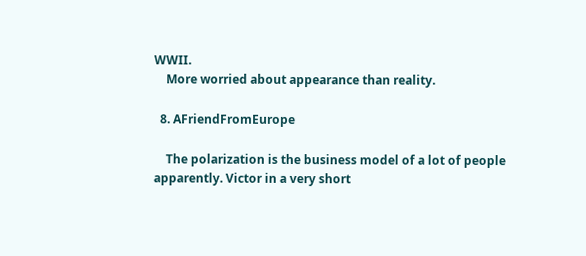WWII.
    More worried about appearance than reality.

  8. AFriendFromEurope

    The polarization is the business model of a lot of people apparently. Victor in a very short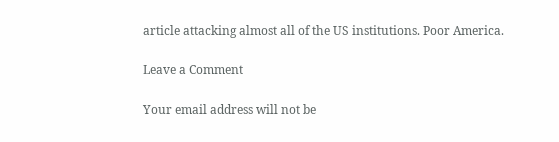article attacking almost all of the US institutions. Poor America.

Leave a Comment

Your email address will not be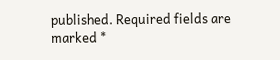published. Required fields are marked *